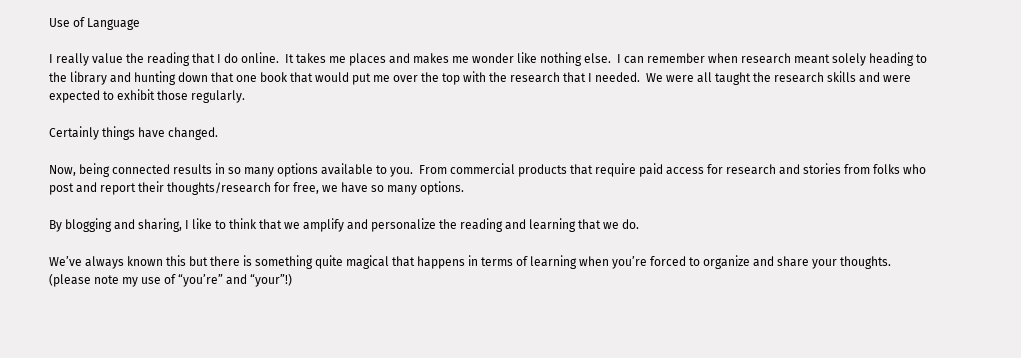Use of Language

I really value the reading that I do online.  It takes me places and makes me wonder like nothing else.  I can remember when research meant solely heading to the library and hunting down that one book that would put me over the top with the research that I needed.  We were all taught the research skills and were expected to exhibit those regularly.

Certainly things have changed.

Now, being connected results in so many options available to you.  From commercial products that require paid access for research and stories from folks who post and report their thoughts/research for free, we have so many options.

By blogging and sharing, I like to think that we amplify and personalize the reading and learning that we do.

We’ve always known this but there is something quite magical that happens in terms of learning when you’re forced to organize and share your thoughts.  (please note my use of “you’re” and “your”!)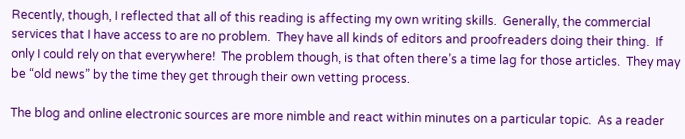Recently, though, I reflected that all of this reading is affecting my own writing skills.  Generally, the commercial services that I have access to are no problem.  They have all kinds of editors and proofreaders doing their thing.  If only I could rely on that everywhere!  The problem though, is that often there’s a time lag for those articles.  They may be “old news” by the time they get through their own vetting process.

The blog and online electronic sources are more nimble and react within minutes on a particular topic.  As a reader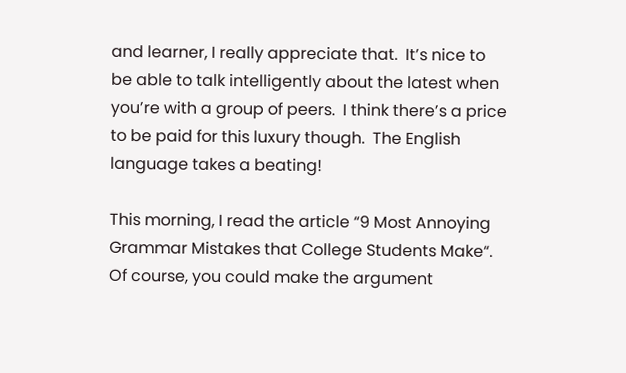and learner, I really appreciate that.  It’s nice to be able to talk intelligently about the latest when you’re with a group of peers.  I think there’s a price to be paid for this luxury though.  The English language takes a beating!

This morning, I read the article “9 Most Annoying Grammar Mistakes that College Students Make“.  Of course, you could make the argument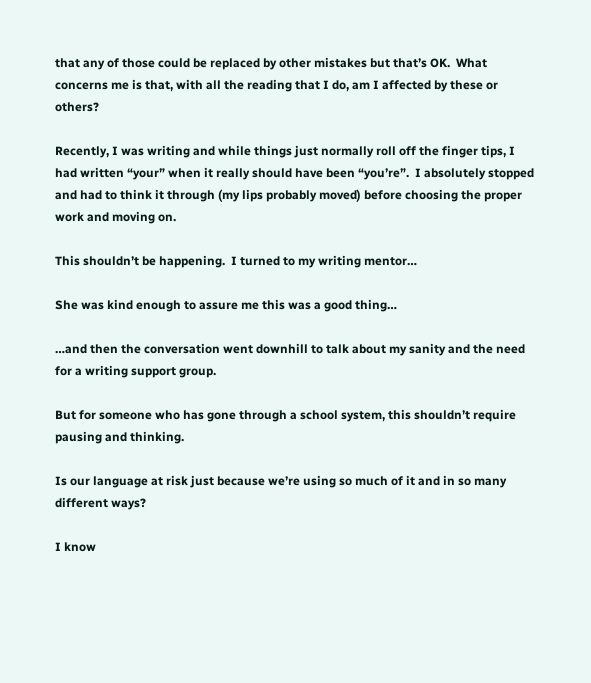that any of those could be replaced by other mistakes but that’s OK.  What concerns me is that, with all the reading that I do, am I affected by these or others?

Recently, I was writing and while things just normally roll off the finger tips, I had written “your” when it really should have been “you’re”.  I absolutely stopped and had to think it through (my lips probably moved) before choosing the proper work and moving on.

This shouldn’t be happening.  I turned to my writing mentor…

She was kind enough to assure me this was a good thing…

…and then the conversation went downhill to talk about my sanity and the need for a writing support group.

But for someone who has gone through a school system, this shouldn’t require pausing and thinking.

Is our language at risk just because we’re using so much of it and in so many different ways?

I know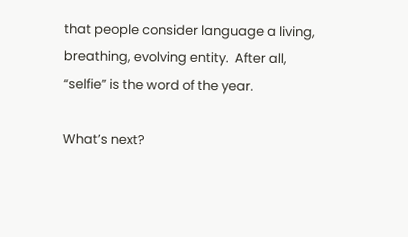that people consider language a living, breathing, evolving entity.  After all, “selfie” is the word of the year.

What’s next?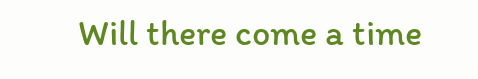Will there come a time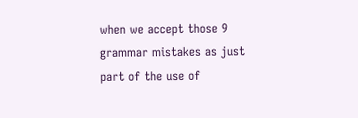when we accept those 9 grammar mistakes as just part of the use of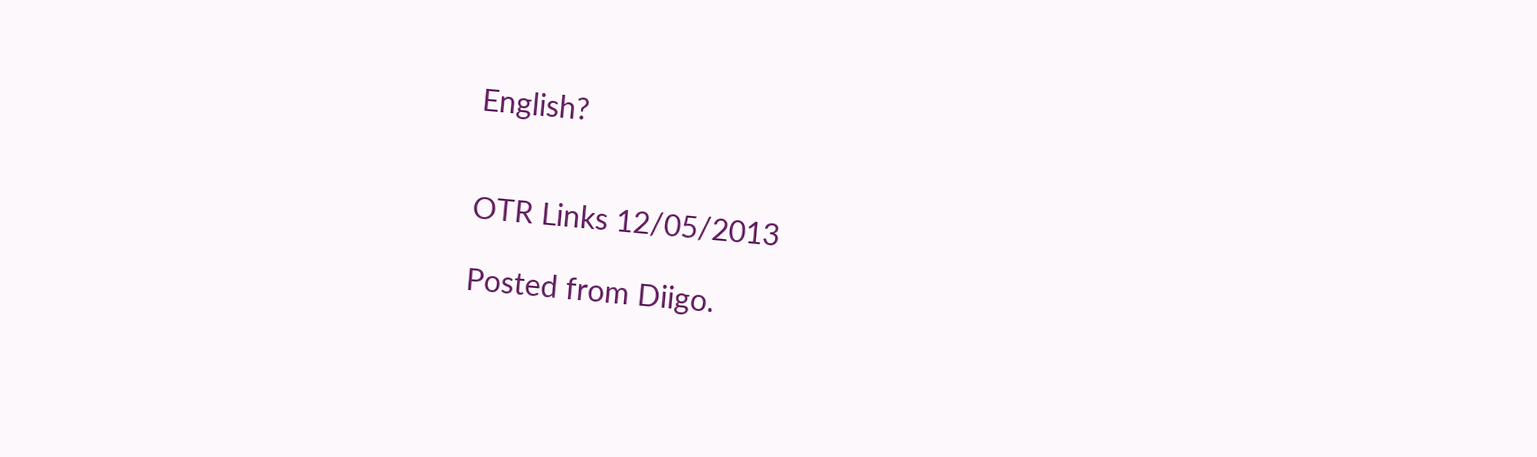English?


OTR Links 12/05/2013

Posted from Diigo.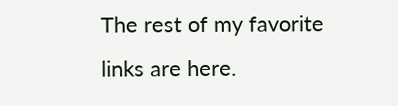The rest of my favorite links are here.